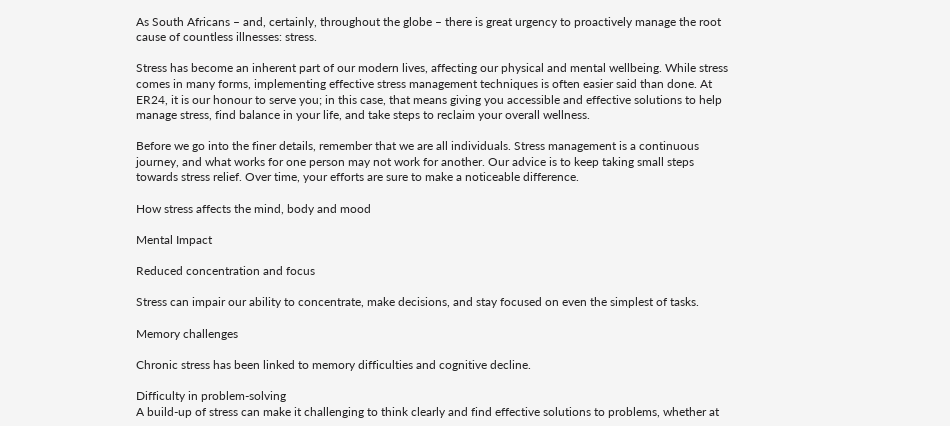As South Africans – and, certainly, throughout the globe – there is great urgency to proactively manage the root cause of countless illnesses: stress.

Stress has become an inherent part of our modern lives, affecting our physical and mental wellbeing. While stress comes in many forms, implementing effective stress management techniques is often easier said than done. At ER24, it is our honour to serve you; in this case, that means giving you accessible and effective solutions to help manage stress, find balance in your life, and take steps to reclaim your overall wellness.

Before we go into the finer details, remember that we are all individuals. Stress management is a continuous journey, and what works for one person may not work for another. Our advice is to keep taking small steps towards stress relief. Over time, your efforts are sure to make a noticeable difference.

How stress affects the mind, body and mood

Mental Impact

Reduced concentration and focus

Stress can impair our ability to concentrate, make decisions, and stay focused on even the simplest of tasks.

Memory challenges

Chronic stress has been linked to memory difficulties and cognitive decline.

Difficulty in problem-solving
A build-up of stress can make it challenging to think clearly and find effective solutions to problems, whether at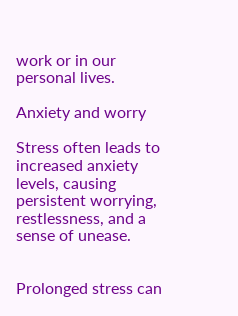work or in our personal lives.

Anxiety and worry

Stress often leads to increased anxiety levels, causing persistent worrying, restlessness, and a sense of unease.


Prolonged stress can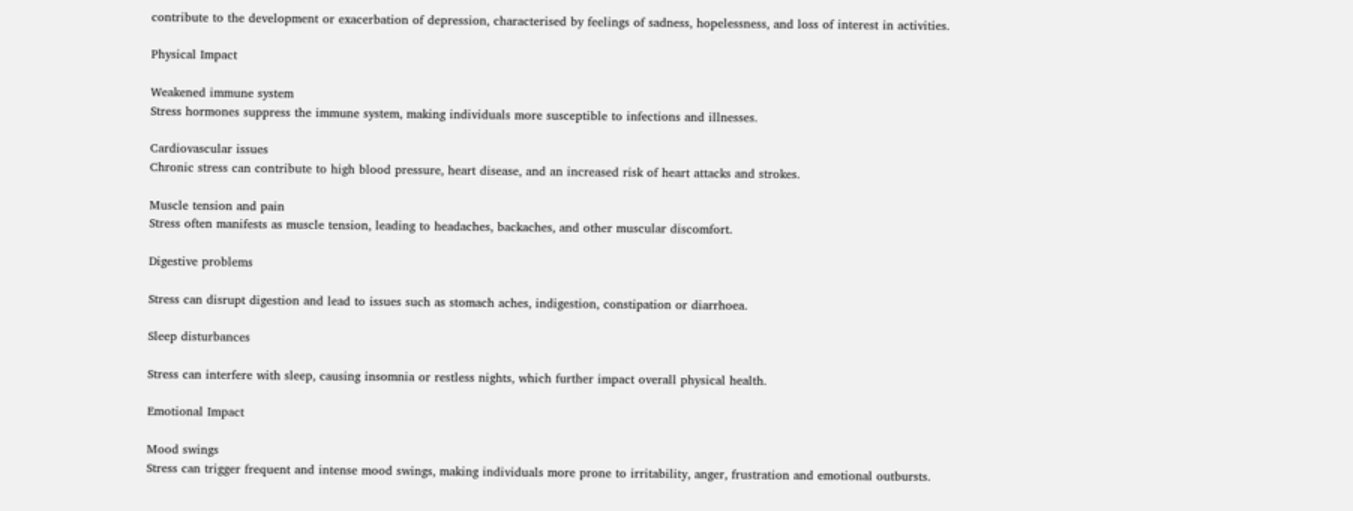contribute to the development or exacerbation of depression, characterised by feelings of sadness, hopelessness, and loss of interest in activities.

Physical Impact

Weakened immune system
Stress hormones suppress the immune system, making individuals more susceptible to infections and illnesses.

Cardiovascular issues
Chronic stress can contribute to high blood pressure, heart disease, and an increased risk of heart attacks and strokes.

Muscle tension and pain
Stress often manifests as muscle tension, leading to headaches, backaches, and other muscular discomfort.

Digestive problems

Stress can disrupt digestion and lead to issues such as stomach aches, indigestion, constipation or diarrhoea.

Sleep disturbances

Stress can interfere with sleep, causing insomnia or restless nights, which further impact overall physical health.

Emotional Impact

Mood swings
Stress can trigger frequent and intense mood swings, making individuals more prone to irritability, anger, frustration and emotional outbursts.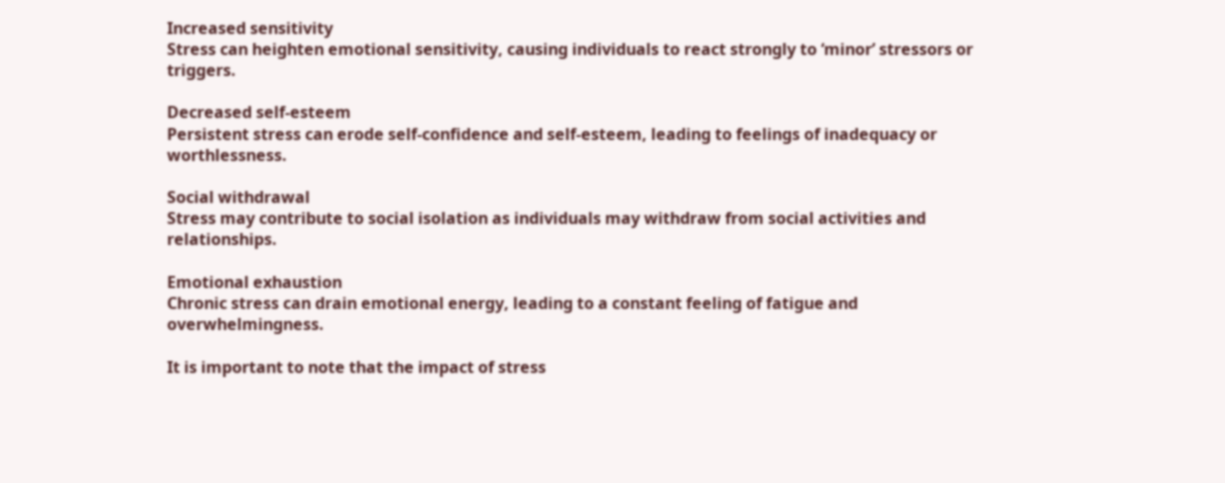Increased sensitivity
Stress can heighten emotional sensitivity, causing individuals to react strongly to ‘minor’ stressors or triggers.

Decreased self-esteem
Persistent stress can erode self-confidence and self-esteem, leading to feelings of inadequacy or worthlessness.

Social withdrawal
Stress may contribute to social isolation as individuals may withdraw from social activities and relationships.

Emotional exhaustion
Chronic stress can drain emotional energy, leading to a constant feeling of fatigue and overwhelmingness.

It is important to note that the impact of stress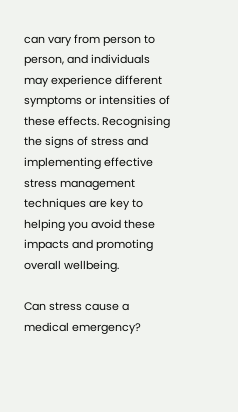can vary from person to person, and individuals may experience different symptoms or intensities of these effects. Recognising the signs of stress and implementing effective stress management techniques are key to helping you avoid these impacts and promoting overall wellbeing.

Can stress cause a medical emergency?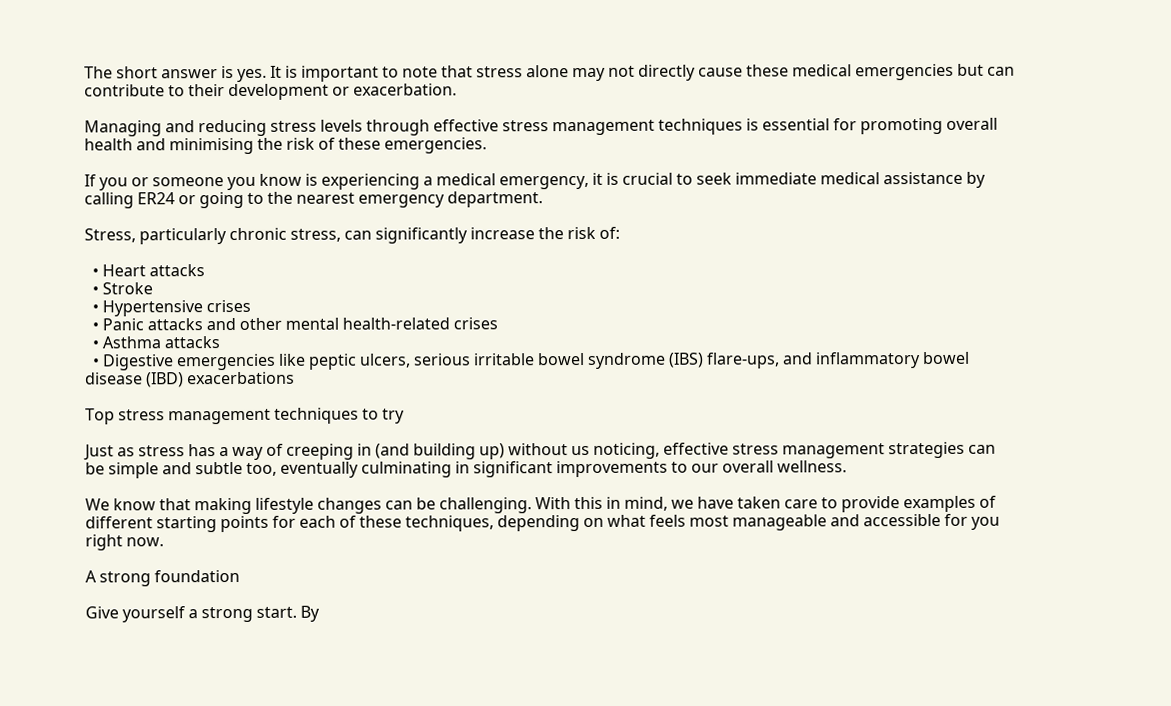The short answer is yes. It is important to note that stress alone may not directly cause these medical emergencies but can contribute to their development or exacerbation.

Managing and reducing stress levels through effective stress management techniques is essential for promoting overall health and minimising the risk of these emergencies.

If you or someone you know is experiencing a medical emergency, it is crucial to seek immediate medical assistance by calling ER24 or going to the nearest emergency department.

Stress, particularly chronic stress, can significantly increase the risk of:

  • Heart attacks
  • Stroke
  • Hypertensive crises
  • Panic attacks and other mental health-related crises
  • Asthma attacks
  • Digestive emergencies like peptic ulcers, serious irritable bowel syndrome (IBS) flare-ups, and inflammatory bowel disease (IBD) exacerbations

Top stress management techniques to try

Just as stress has a way of creeping in (and building up) without us noticing, effective stress management strategies can be simple and subtle too, eventually culminating in significant improvements to our overall wellness.

We know that making lifestyle changes can be challenging. With this in mind, we have taken care to provide examples of different starting points for each of these techniques, depending on what feels most manageable and accessible for you right now.

A strong foundation

Give yourself a strong start. By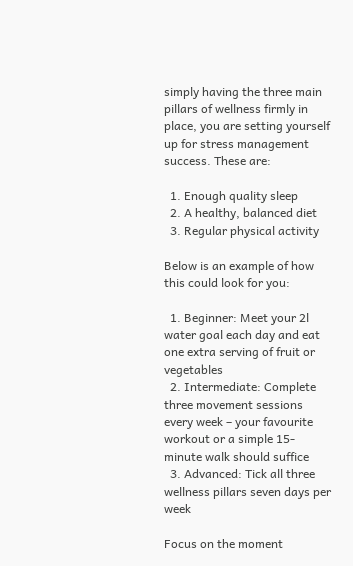simply having the three main pillars of wellness firmly in place, you are setting yourself up for stress management success. These are:

  1. Enough quality sleep
  2. A healthy, balanced diet
  3. Regular physical activity

Below is an example of how this could look for you:

  1. Beginner: Meet your 2l water goal each day and eat one extra serving of fruit or vegetables
  2. Intermediate: Complete three movement sessions every week – your favourite workout or a simple 15-minute walk should suffice
  3. Advanced: Tick all three wellness pillars seven days per week

Focus on the moment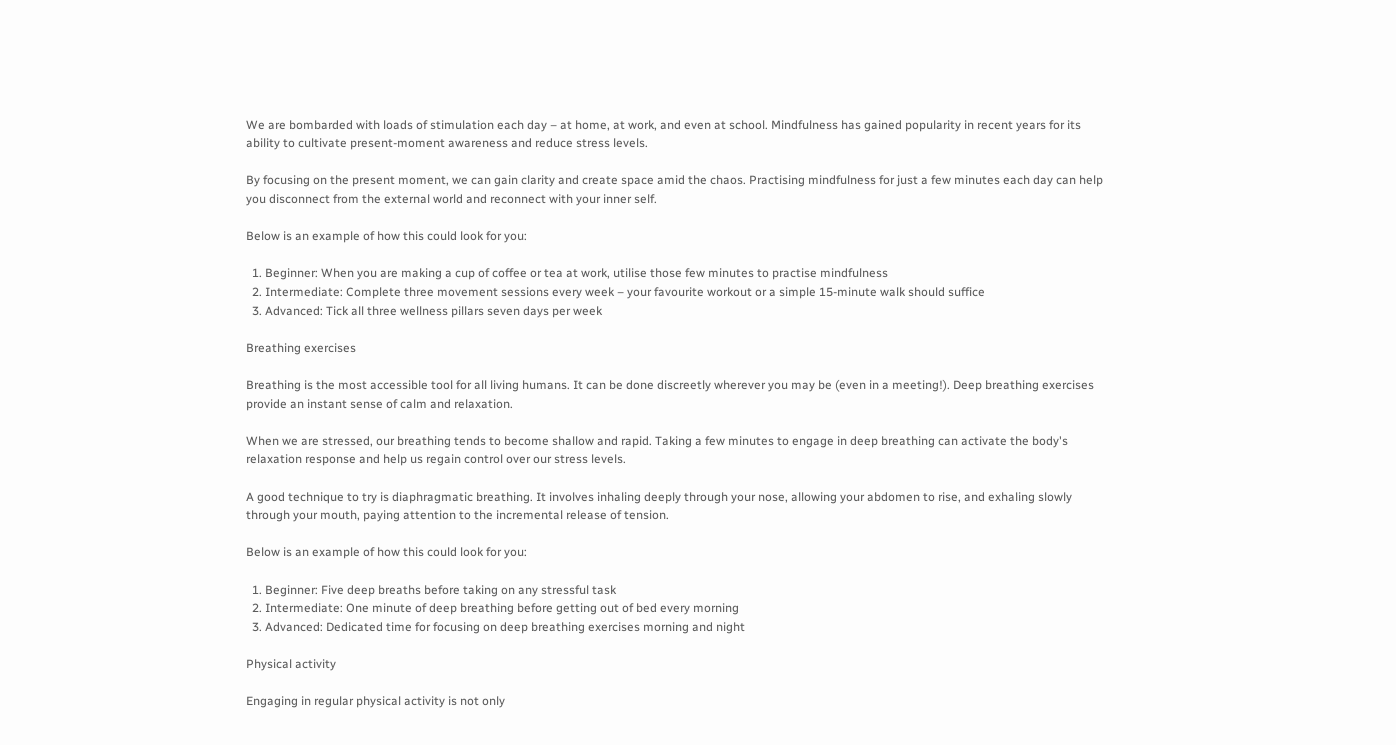We are bombarded with loads of stimulation each day – at home, at work, and even at school. Mindfulness has gained popularity in recent years for its ability to cultivate present-moment awareness and reduce stress levels.

By focusing on the present moment, we can gain clarity and create space amid the chaos. Practising mindfulness for just a few minutes each day can help you disconnect from the external world and reconnect with your inner self.

Below is an example of how this could look for you:

  1. Beginner: When you are making a cup of coffee or tea at work, utilise those few minutes to practise mindfulness
  2. Intermediate: Complete three movement sessions every week – your favourite workout or a simple 15-minute walk should suffice
  3. Advanced: Tick all three wellness pillars seven days per week

Breathing exercises

Breathing is the most accessible tool for all living humans. It can be done discreetly wherever you may be (even in a meeting!). Deep breathing exercises provide an instant sense of calm and relaxation.

When we are stressed, our breathing tends to become shallow and rapid. Taking a few minutes to engage in deep breathing can activate the body's relaxation response and help us regain control over our stress levels.

A good technique to try is diaphragmatic breathing. It involves inhaling deeply through your nose, allowing your abdomen to rise, and exhaling slowly through your mouth, paying attention to the incremental release of tension.

Below is an example of how this could look for you:

  1. Beginner: Five deep breaths before taking on any stressful task
  2. Intermediate: One minute of deep breathing before getting out of bed every morning
  3. Advanced: Dedicated time for focusing on deep breathing exercises morning and night

Physical activity

Engaging in regular physical activity is not only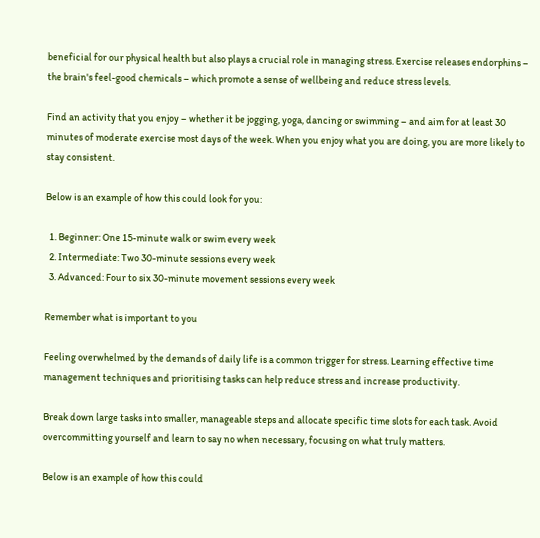beneficial for our physical health but also plays a crucial role in managing stress. Exercise releases endorphins – the brain's feel-good chemicals – which promote a sense of wellbeing and reduce stress levels.

Find an activity that you enjoy – whether it be jogging, yoga, dancing or swimming – and aim for at least 30 minutes of moderate exercise most days of the week. When you enjoy what you are doing, you are more likely to stay consistent.

Below is an example of how this could look for you:

  1. Beginner: One 15-minute walk or swim every week
  2. Intermediate: Two 30-minute sessions every week
  3. Advanced: Four to six 30-minute movement sessions every week

Remember what is important to you

Feeling overwhelmed by the demands of daily life is a common trigger for stress. Learning effective time management techniques and prioritising tasks can help reduce stress and increase productivity.

Break down large tasks into smaller, manageable steps and allocate specific time slots for each task. Avoid overcommitting yourself and learn to say no when necessary, focusing on what truly matters.

Below is an example of how this could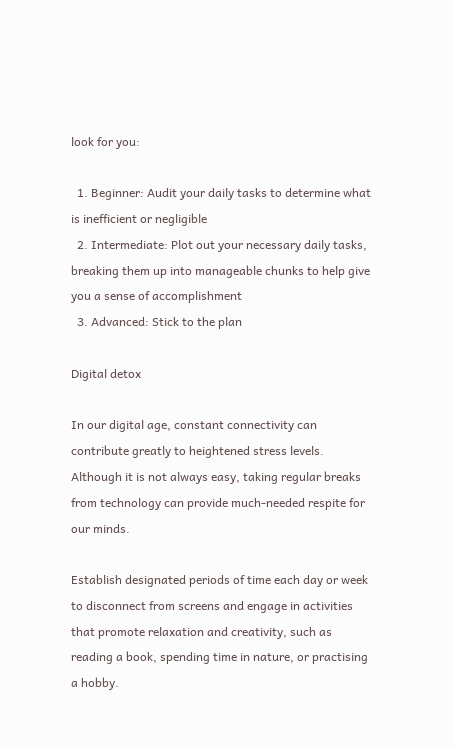look for you:

  1. Beginner: Audit your daily tasks to determine what is inefficient or negligible
  2. Intermediate: Plot out your necessary daily tasks, breaking them up into manageable chunks to help give you a sense of accomplishment
  3. Advanced: Stick to the plan

Digital detox

In our digital age, constant connectivity can contribute greatly to heightened stress levels. Although it is not always easy, taking regular breaks from technology can provide much-needed respite for our minds.

Establish designated periods of time each day or week to disconnect from screens and engage in activities that promote relaxation and creativity, such as reading a book, spending time in nature, or practising a hobby.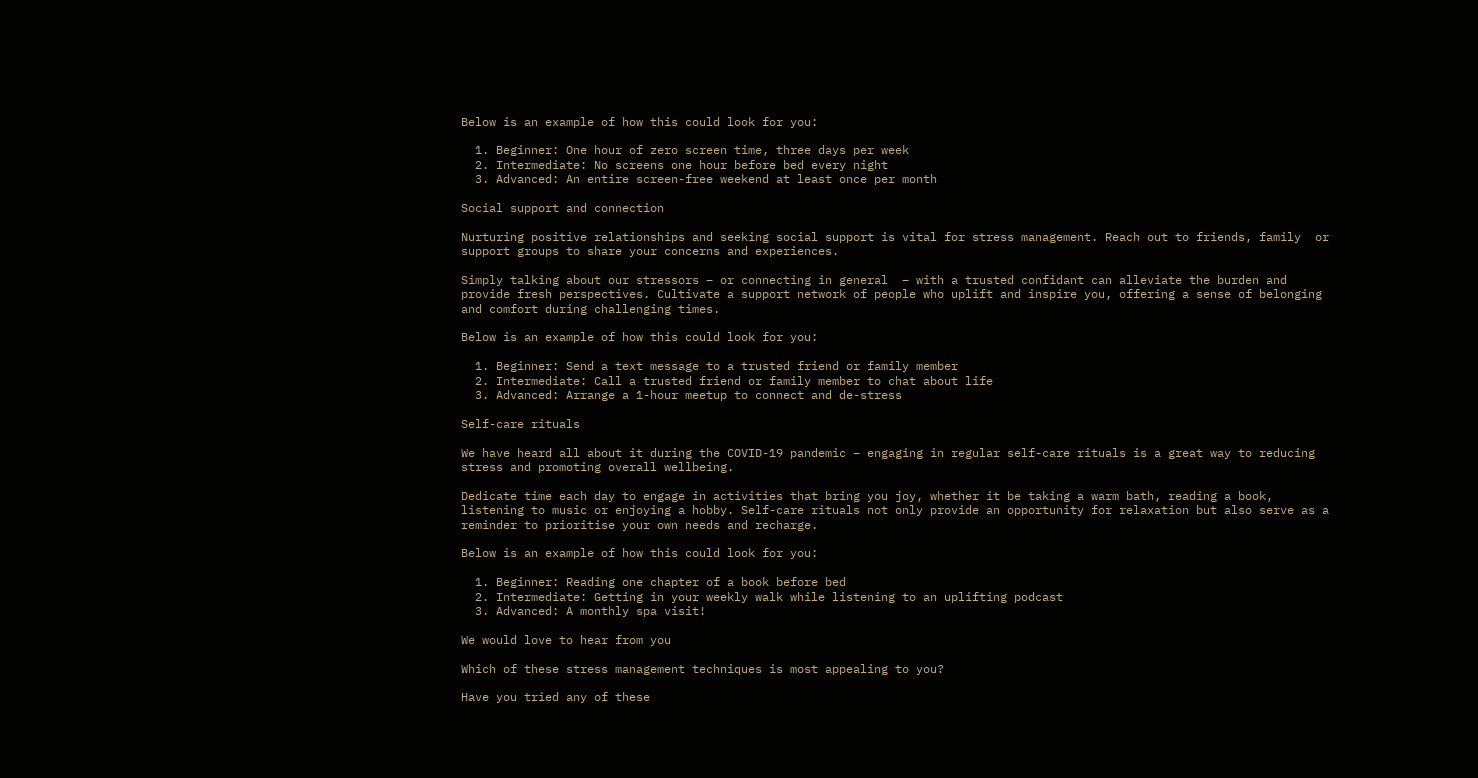Below is an example of how this could look for you:

  1. Beginner: One hour of zero screen time, three days per week
  2. Intermediate: No screens one hour before bed every night
  3. Advanced: An entire screen-free weekend at least once per month

Social support and connection

Nurturing positive relationships and seeking social support is vital for stress management. Reach out to friends, family  or support groups to share your concerns and experiences.

Simply talking about our stressors – or connecting in general  – with a trusted confidant can alleviate the burden and provide fresh perspectives. Cultivate a support network of people who uplift and inspire you, offering a sense of belonging and comfort during challenging times.

Below is an example of how this could look for you:

  1. Beginner: Send a text message to a trusted friend or family member
  2. Intermediate: Call a trusted friend or family member to chat about life
  3. Advanced: Arrange a 1-hour meetup to connect and de-stress

Self-care rituals

We have heard all about it during the COVID-19 pandemic – engaging in regular self-care rituals is a great way to reducing stress and promoting overall wellbeing.

Dedicate time each day to engage in activities that bring you joy, whether it be taking a warm bath, reading a book, listening to music or enjoying a hobby. Self-care rituals not only provide an opportunity for relaxation but also serve as a reminder to prioritise your own needs and recharge.

Below is an example of how this could look for you:

  1. Beginner: Reading one chapter of a book before bed
  2. Intermediate: Getting in your weekly walk while listening to an uplifting podcast
  3. Advanced: A monthly spa visit!

We would love to hear from you

Which of these stress management techniques is most appealing to you?

Have you tried any of these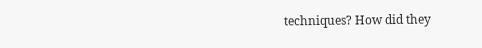techniques? How did they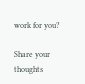work for you?

Share your thoughts